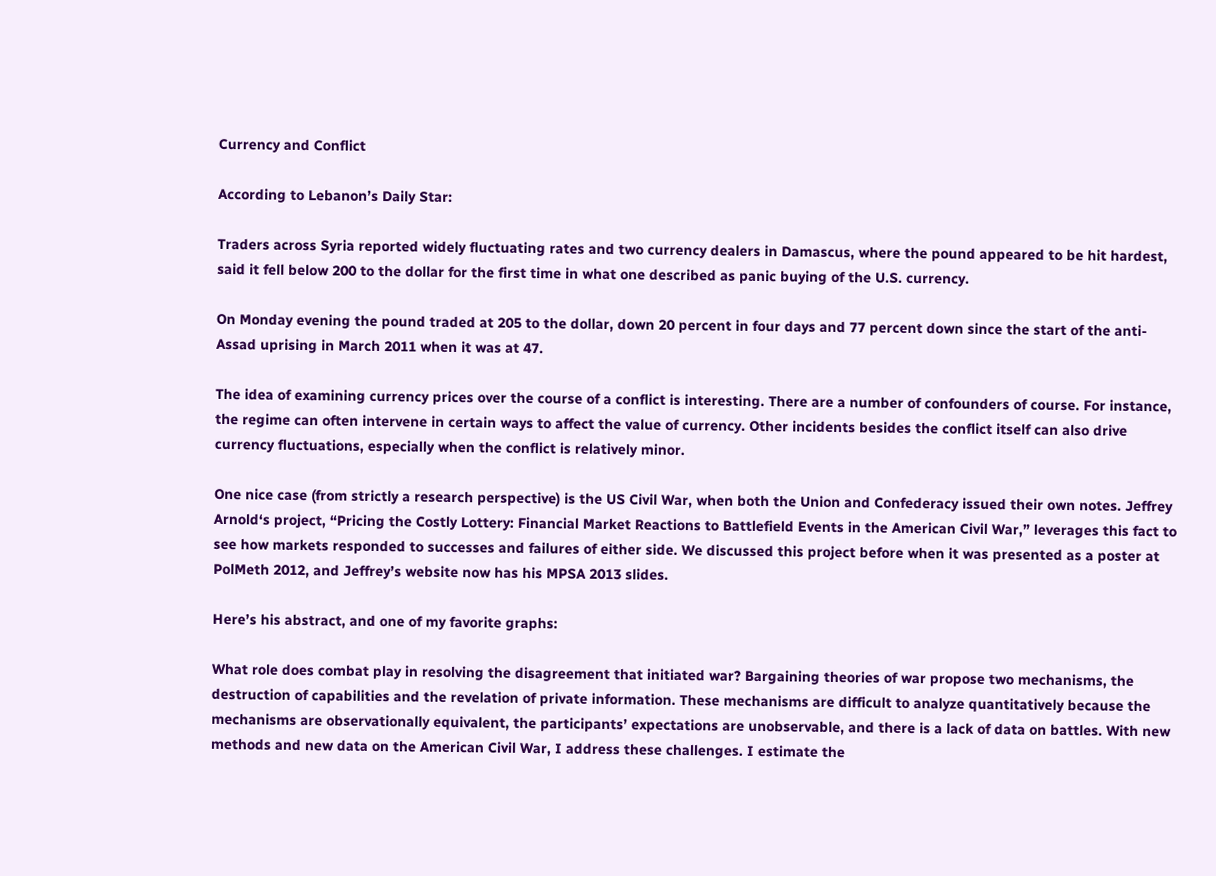Currency and Conflict

According to Lebanon’s Daily Star:

Traders across Syria reported widely fluctuating rates and two currency dealers in Damascus, where the pound appeared to be hit hardest, said it fell below 200 to the dollar for the first time in what one described as panic buying of the U.S. currency.

On Monday evening the pound traded at 205 to the dollar, down 20 percent in four days and 77 percent down since the start of the anti-Assad uprising in March 2011 when it was at 47.

The idea of examining currency prices over the course of a conflict is interesting. There are a number of confounders of course. For instance, the regime can often intervene in certain ways to affect the value of currency. Other incidents besides the conflict itself can also drive currency fluctuations, especially when the conflict is relatively minor.

One nice case (from strictly a research perspective) is the US Civil War, when both the Union and Confederacy issued their own notes. Jeffrey Arnold‘s project, “Pricing the Costly Lottery: Financial Market Reactions to Battlefield Events in the American Civil War,” leverages this fact to see how markets responded to successes and failures of either side. We discussed this project before when it was presented as a poster at PolMeth 2012, and Jeffrey’s website now has his MPSA 2013 slides.

Here’s his abstract, and one of my favorite graphs:

What role does combat play in resolving the disagreement that initiated war? Bargaining theories of war propose two mechanisms, the destruction of capabilities and the revelation of private information. These mechanisms are difficult to analyze quantitatively because the mechanisms are observationally equivalent, the participants’ expectations are unobservable, and there is a lack of data on battles. With new methods and new data on the American Civil War, I address these challenges. I estimate the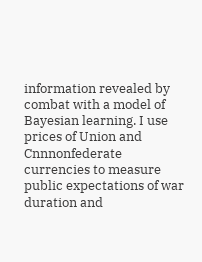information revealed by combat with a model of Bayesian learning. I use prices of Union and Cnnnonfederate currencies to measure public expectations of war duration and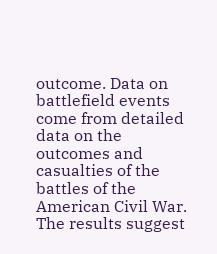outcome. Data on battlefield events come from detailed data on the outcomes and casualties of the battles of the American Civil War. The results suggest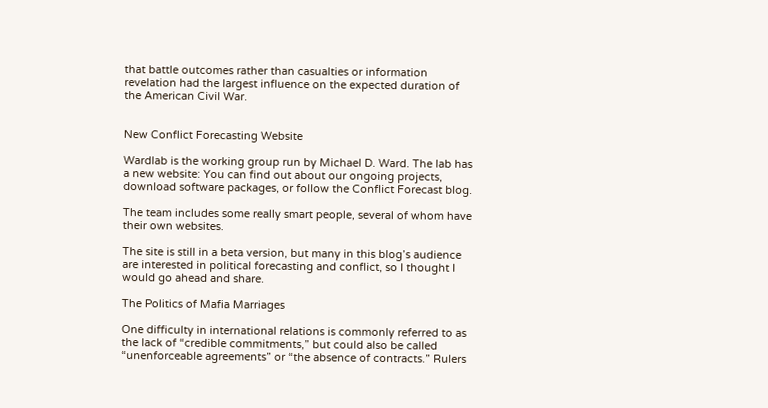that battle outcomes rather than casualties or information revelation had the largest influence on the expected duration of the American Civil War.


New Conflict Forecasting Website

Wardlab is the working group run by Michael D. Ward. The lab has a new website: You can find out about our ongoing projects, download software packages, or follow the Conflict Forecast blog.

The team includes some really smart people, several of whom have their own websites.

The site is still in a beta version, but many in this blog’s audience are interested in political forecasting and conflict, so I thought I would go ahead and share.

The Politics of Mafia Marriages

One difficulty in international relations is commonly referred to as the lack of “credible commitments,” but could also be called “unenforceable agreements” or “the absence of contracts.” Rulers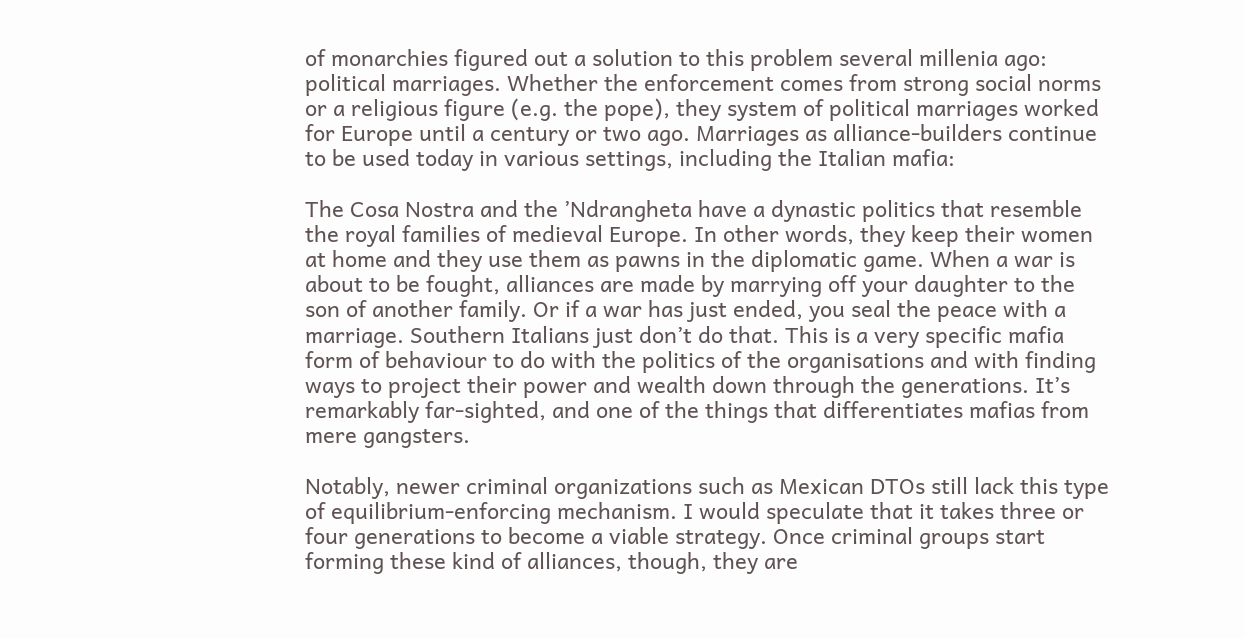of monarchies figured out a solution to this problem several millenia ago: political marriages. Whether the enforcement comes from strong social norms or a religious figure (e.g. the pope), they system of political marriages worked for Europe until a century or two ago. Marriages as alliance-builders continue to be used today in various settings, including the Italian mafia:

The Cosa Nostra and the ’Ndrangheta have a dynastic politics that resemble the royal families of medieval Europe. In other words, they keep their women at home and they use them as pawns in the diplomatic game. When a war is about to be fought, alliances are made by marrying off your daughter to the son of another family. Or if a war has just ended, you seal the peace with a marriage. Southern Italians just don’t do that. This is a very specific mafia form of behaviour to do with the politics of the organisations and with finding ways to project their power and wealth down through the generations. It’s remarkably far-sighted, and one of the things that differentiates mafias from mere gangsters.

Notably, newer criminal organizations such as Mexican DTOs still lack this type of equilibrium-enforcing mechanism. I would speculate that it takes three or four generations to become a viable strategy. Once criminal groups start forming these kind of alliances, though, they are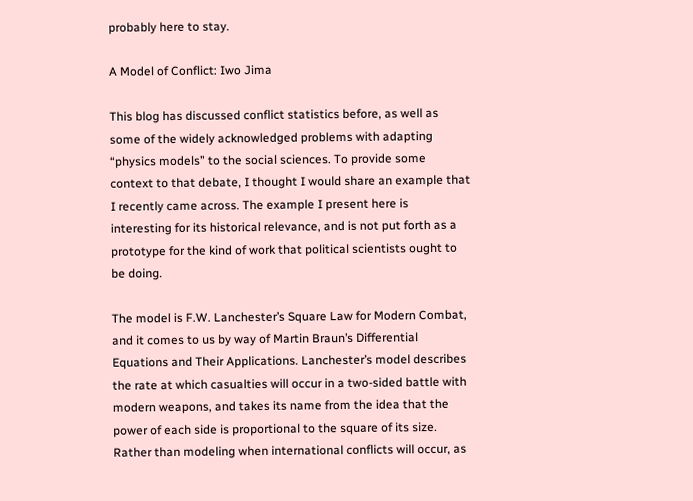probably here to stay.

A Model of Conflict: Iwo Jima

This blog has discussed conflict statistics before, as well as some of the widely acknowledged problems with adapting “physics models” to the social sciences. To provide some context to that debate, I thought I would share an example that I recently came across. The example I present here is interesting for its historical relevance, and is not put forth as a prototype for the kind of work that political scientists ought to be doing.

The model is F.W. Lanchester’s Square Law for Modern Combat, and it comes to us by way of Martin Braun’s Differential Equations and Their Applications. Lanchester’s model describes the rate at which casualties will occur in a two-sided battle with modern weapons, and takes its name from the idea that the power of each side is proportional to the square of its size. Rather than modeling when international conflicts will occur, as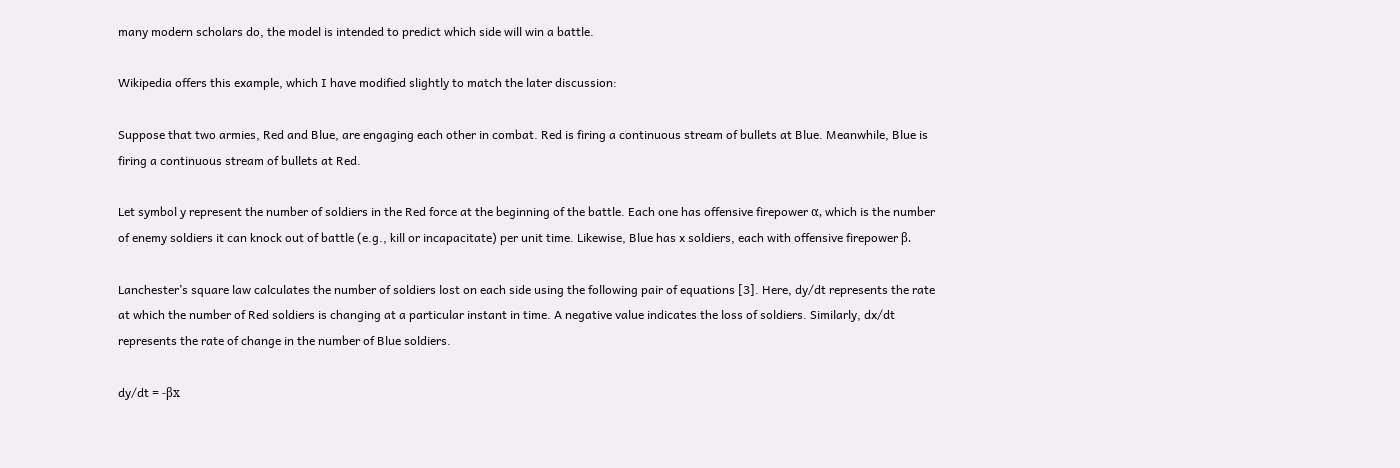many modern scholars do, the model is intended to predict which side will win a battle.

Wikipedia offers this example, which I have modified slightly to match the later discussion:

Suppose that two armies, Red and Blue, are engaging each other in combat. Red is firing a continuous stream of bullets at Blue. Meanwhile, Blue is firing a continuous stream of bullets at Red.

Let symbol y represent the number of soldiers in the Red force at the beginning of the battle. Each one has offensive firepower α, which is the number of enemy soldiers it can knock out of battle (e.g., kill or incapacitate) per unit time. Likewise, Blue has x soldiers, each with offensive firepower β.

Lanchester’s square law calculates the number of soldiers lost on each side using the following pair of equations [3]. Here, dy/dt represents the rate at which the number of Red soldiers is changing at a particular instant in time. A negative value indicates the loss of soldiers. Similarly, dx/dt represents the rate of change in the number of Blue soldiers.

dy/dt = -βx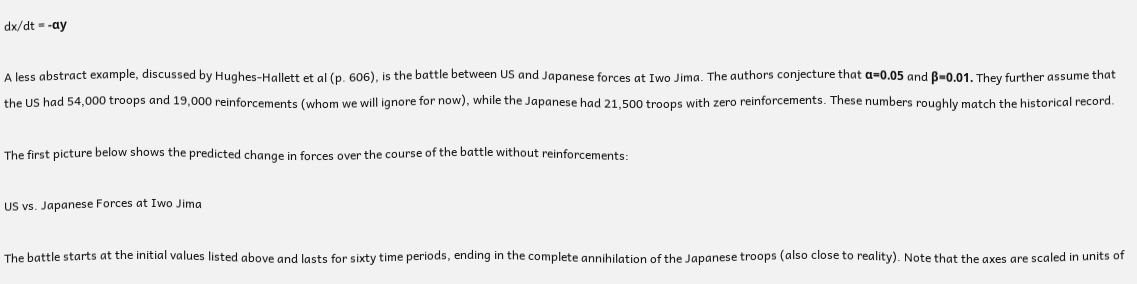dx/dt = -αy

A less abstract example, discussed by Hughes-Hallett et al (p. 606), is the battle between US and Japanese forces at Iwo Jima. The authors conjecture that α=0.05 and β=0.01. They further assume that the US had 54,000 troops and 19,000 reinforcements (whom we will ignore for now), while the Japanese had 21,500 troops with zero reinforcements. These numbers roughly match the historical record.

The first picture below shows the predicted change in forces over the course of the battle without reinforcements:

US vs. Japanese Forces at Iwo Jima

The battle starts at the initial values listed above and lasts for sixty time periods, ending in the complete annihilation of the Japanese troops (also close to reality). Note that the axes are scaled in units of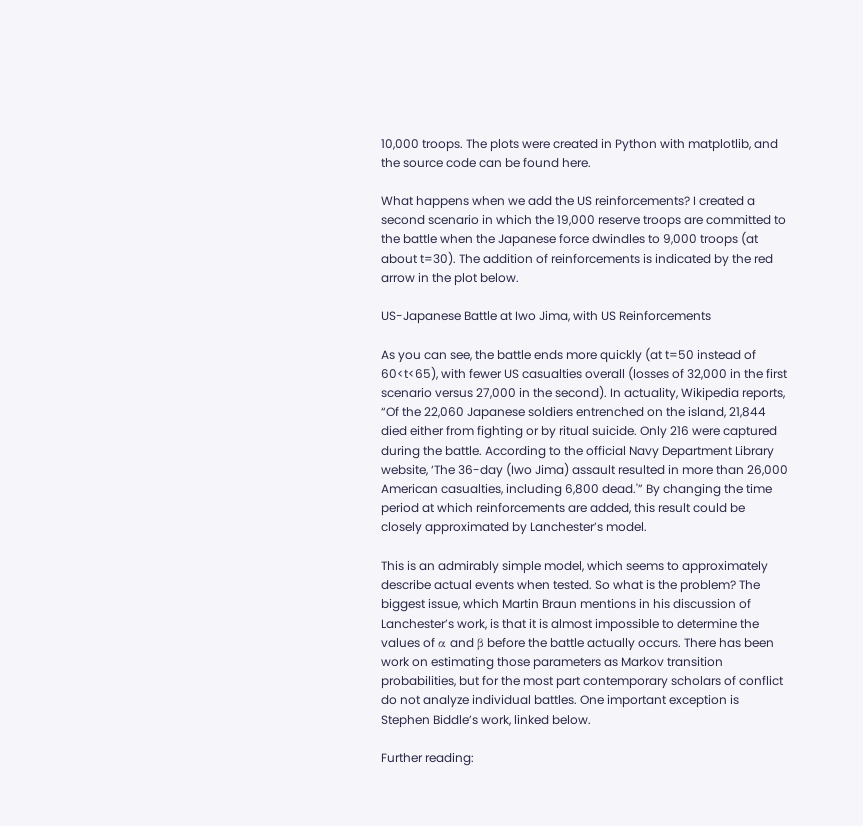10,000 troops. The plots were created in Python with matplotlib, and the source code can be found here.

What happens when we add the US reinforcements? I created a second scenario in which the 19,000 reserve troops are committed to the battle when the Japanese force dwindles to 9,000 troops (at about t=30). The addition of reinforcements is indicated by the red arrow in the plot below.

US-Japanese Battle at Iwo Jima, with US Reinforcements

As you can see, the battle ends more quickly (at t=50 instead of 60<t<65), with fewer US casualties overall (losses of 32,000 in the first scenario versus 27,000 in the second). In actuality, Wikipedia reports, “Of the 22,060 Japanese soldiers entrenched on the island, 21,844 died either from fighting or by ritual suicide. Only 216 were captured during the battle. According to the official Navy Department Library website, ‘The 36-day (Iwo Jima) assault resulted in more than 26,000 American casualties, including 6,800 dead.'” By changing the time period at which reinforcements are added, this result could be closely approximated by Lanchester’s model.

This is an admirably simple model, which seems to approximately describe actual events when tested. So what is the problem? The biggest issue, which Martin Braun mentions in his discussion of Lanchester’s work, is that it is almost impossible to determine the values of α and β before the battle actually occurs. There has been work on estimating those parameters as Markov transition probabilities, but for the most part contemporary scholars of conflict do not analyze individual battles. One important exception is Stephen Biddle’s work, linked below.

Further reading: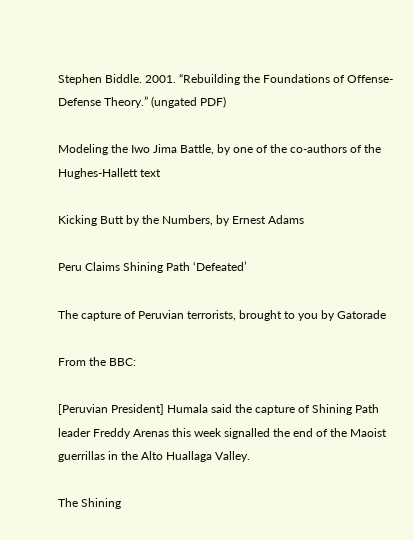Stephen Biddle. 2001. “Rebuilding the Foundations of Offense-Defense Theory.” (ungated PDF)

Modeling the Iwo Jima Battle, by one of the co-authors of the Hughes-Hallett text

Kicking Butt by the Numbers, by Ernest Adams

Peru Claims Shining Path ‘Defeated’

The capture of Peruvian terrorists, brought to you by Gatorade

From the BBC:

[Peruvian President] Humala said the capture of Shining Path leader Freddy Arenas this week signalled the end of the Maoist guerrillas in the Alto Huallaga Valley.

The Shining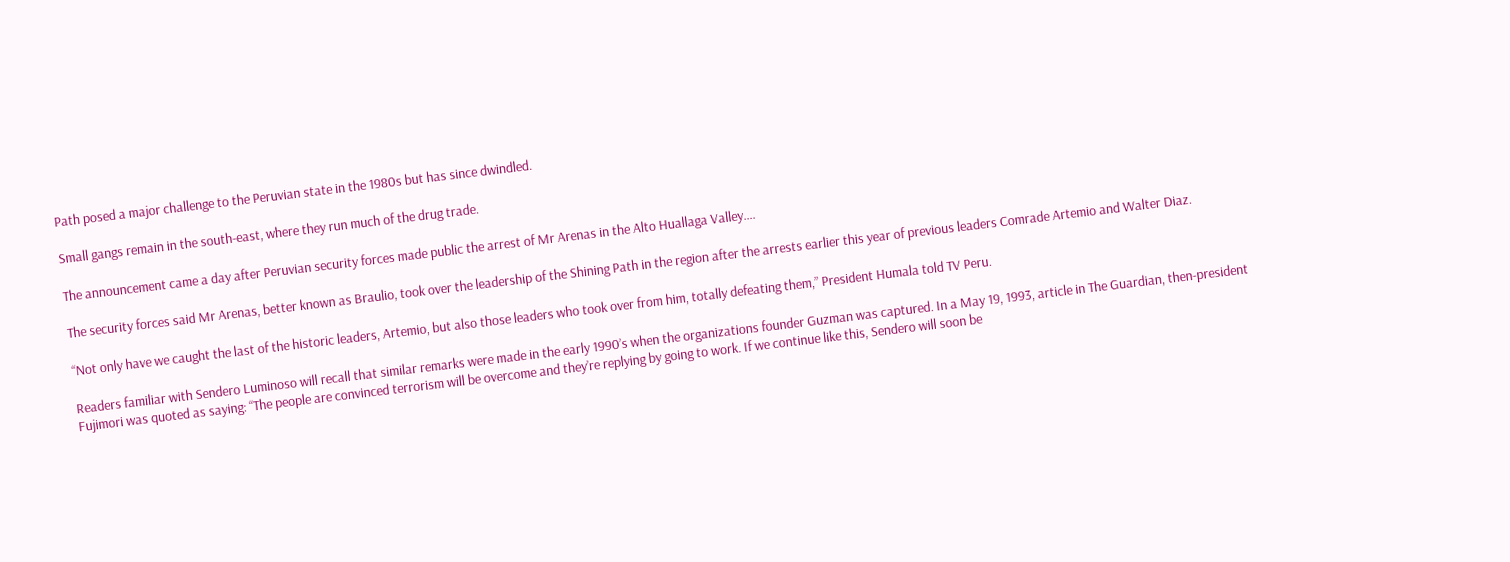Path posed a major challenge to the Peruvian state in the 1980s but has since dwindled.

Small gangs remain in the south-east, where they run much of the drug trade.

The announcement came a day after Peruvian security forces made public the arrest of Mr Arenas in the Alto Huallaga Valley….

The security forces said Mr Arenas, better known as Braulio, took over the leadership of the Shining Path in the region after the arrests earlier this year of previous leaders Comrade Artemio and Walter Diaz.

“Not only have we caught the last of the historic leaders, Artemio, but also those leaders who took over from him, totally defeating them,” President Humala told TV Peru.

Readers familiar with Sendero Luminoso will recall that similar remarks were made in the early 1990’s when the organizations founder Guzman was captured. In a May 19, 1993, article in The Guardian, then-president Fujimori was quoted as saying: “The people are convinced terrorism will be overcome and they’re replying by going to work. If we continue like this, Sendero will soon be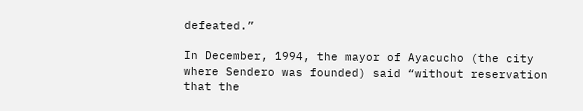defeated.”

In December, 1994, the mayor of Ayacucho (the city where Sendero was founded) said “without reservation that the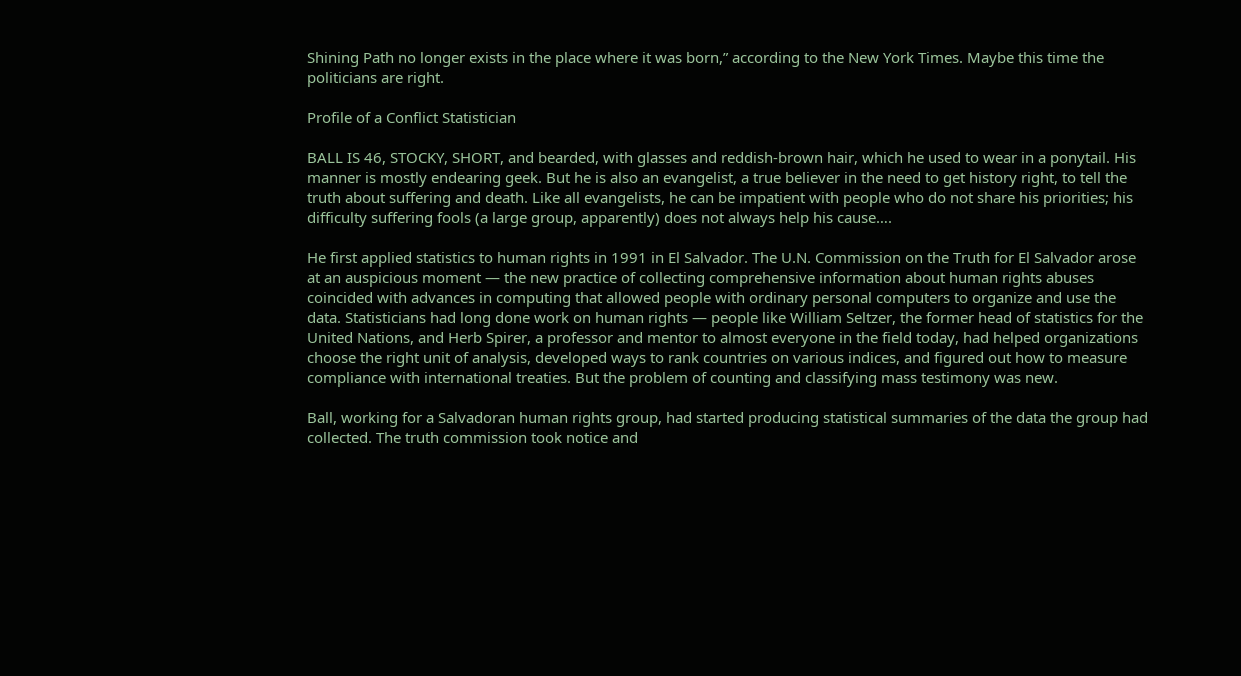Shining Path no longer exists in the place where it was born,” according to the New York Times. Maybe this time the politicians are right.

Profile of a Conflict Statistician

BALL IS 46, STOCKY, SHORT, and bearded, with glasses and reddish-brown hair, which he used to wear in a ponytail. His manner is mostly endearing geek. But he is also an evangelist, a true believer in the need to get history right, to tell the truth about suffering and death. Like all evangelists, he can be impatient with people who do not share his priorities; his difficulty suffering fools (a large group, apparently) does not always help his cause….

He first applied statistics to human rights in 1991 in El Salvador. The U.N. Commission on the Truth for El Salvador arose at an auspicious moment — the new practice of collecting comprehensive information about human rights abuses coincided with advances in computing that allowed people with ordinary personal computers to organize and use the data. Statisticians had long done work on human rights — people like William Seltzer, the former head of statistics for the United Nations, and Herb Spirer, a professor and mentor to almost everyone in the field today, had helped organizations choose the right unit of analysis, developed ways to rank countries on various indices, and figured out how to measure compliance with international treaties. But the problem of counting and classifying mass testimony was new.

Ball, working for a Salvadoran human rights group, had started producing statistical summaries of the data the group had collected. The truth commission took notice and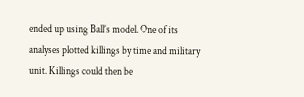ended up using Ball’s model. One of its analyses plotted killings by time and military unit. Killings could then be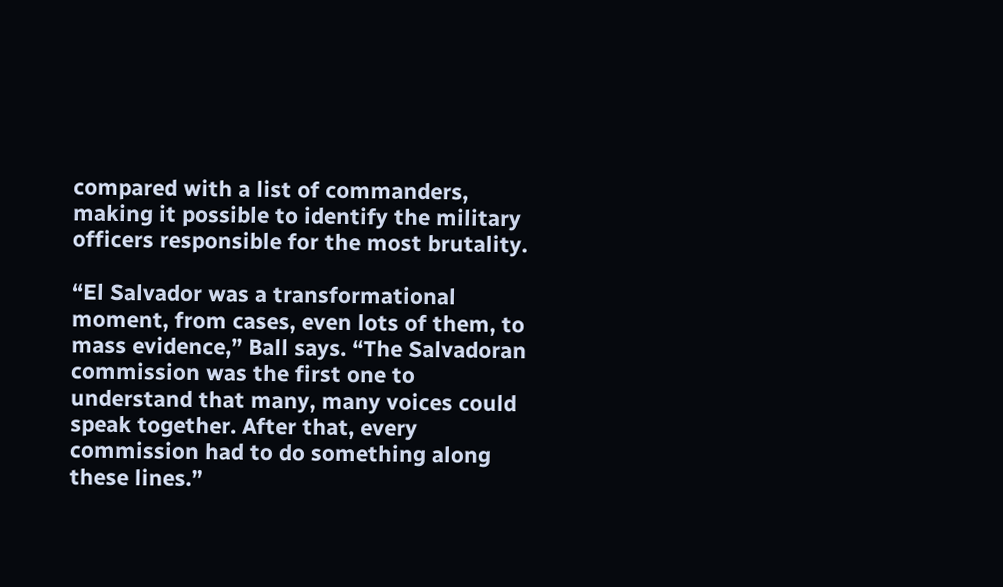compared with a list of commanders, making it possible to identify the military officers responsible for the most brutality.

“El Salvador was a transformational moment, from cases, even lots of them, to mass evidence,” Ball says. “The Salvadoran commission was the first one to understand that many, many voices could speak together. After that, every commission had to do something along these lines.”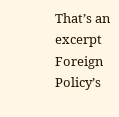That’s an excerpt Foreign Policy’s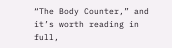“The Body Counter,” and it’s worth reading in full,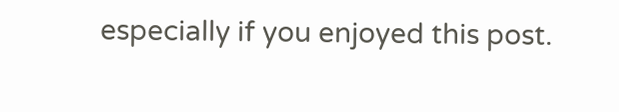especially if you enjoyed this post.